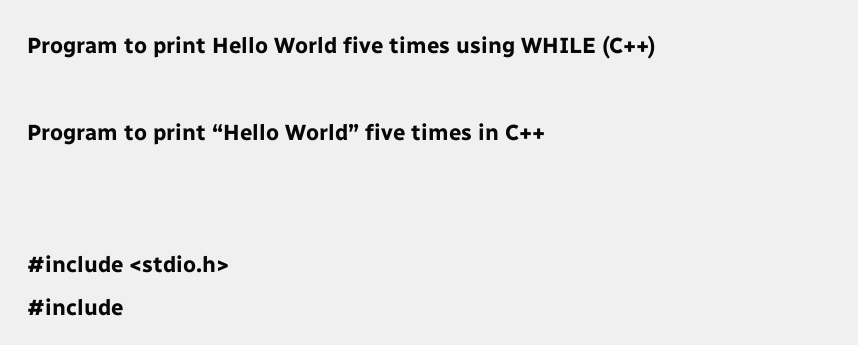Program to print Hello World five times using WHILE (C++)

Program to print “Hello World” five times in C++


#include <stdio.h>
#include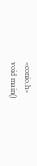<conio.h>
void main()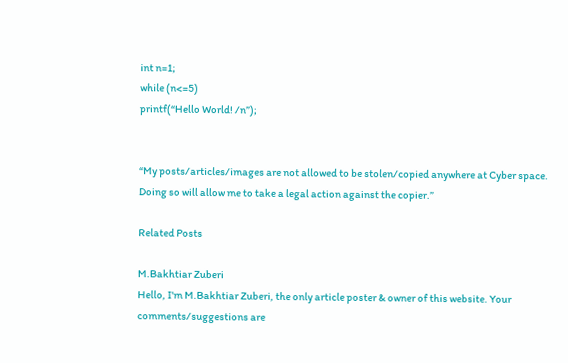int n=1;
while (n<=5)
printf(“Hello World! /n”);


“My posts/articles/images are not allowed to be stolen/copied anywhere at Cyber space. Doing so will allow me to take a legal action against the copier.”

Related Posts

M.Bakhtiar Zuberi
Hello, I'm M.Bakhtiar Zuberi, the only article poster & owner of this website. Your comments/suggestions are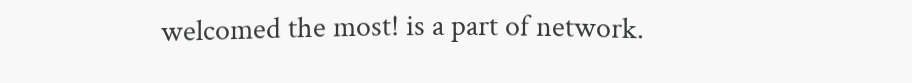welcomed the most! is a part of network.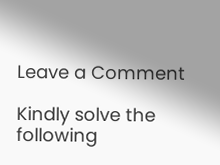Leave a Comment

Kindly solve the following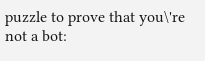puzzle to prove that you\'re not a bot: